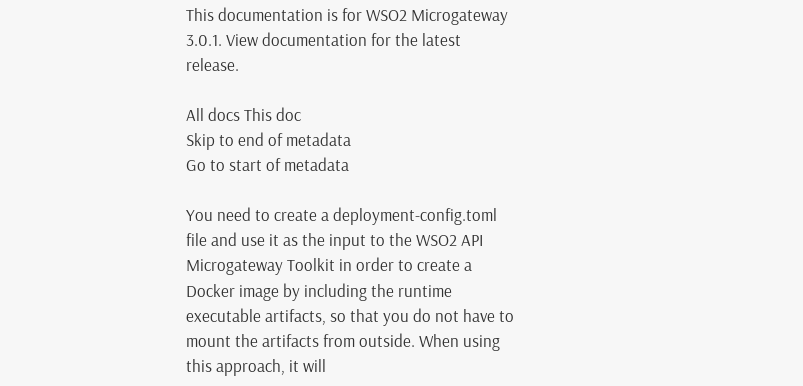This documentation is for WSO2 Microgateway 3.0.1. View documentation for the latest release.

All docs This doc
Skip to end of metadata
Go to start of metadata

You need to create a deployment-config.toml file and use it as the input to the WSO2 API Microgateway Toolkit in order to create a Docker image by including the runtime executable artifacts, so that you do not have to mount the artifacts from outside. When using this approach, it will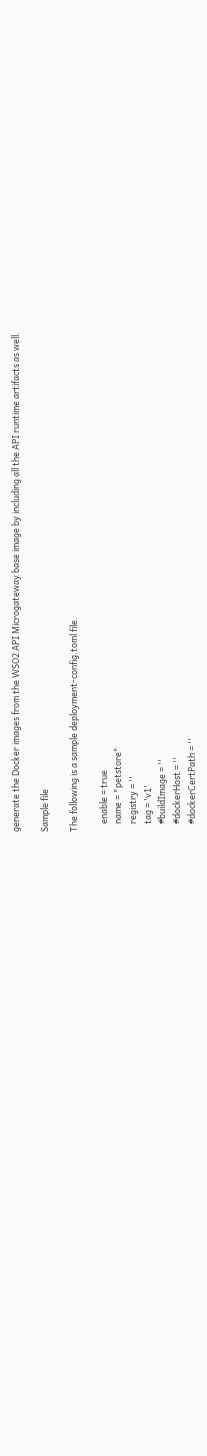generate the Docker images from the WSO2 API Microgateway base image by including all the API runtime artifacts as well.

Sample file

The following is a sample deployment-config.toml file.

    enable = true
    name = "petstore"
    registry = ''
    tag = 'v1'
    #buildImage = ''
    #dockerHost = ''
    #dockerCertPath = ''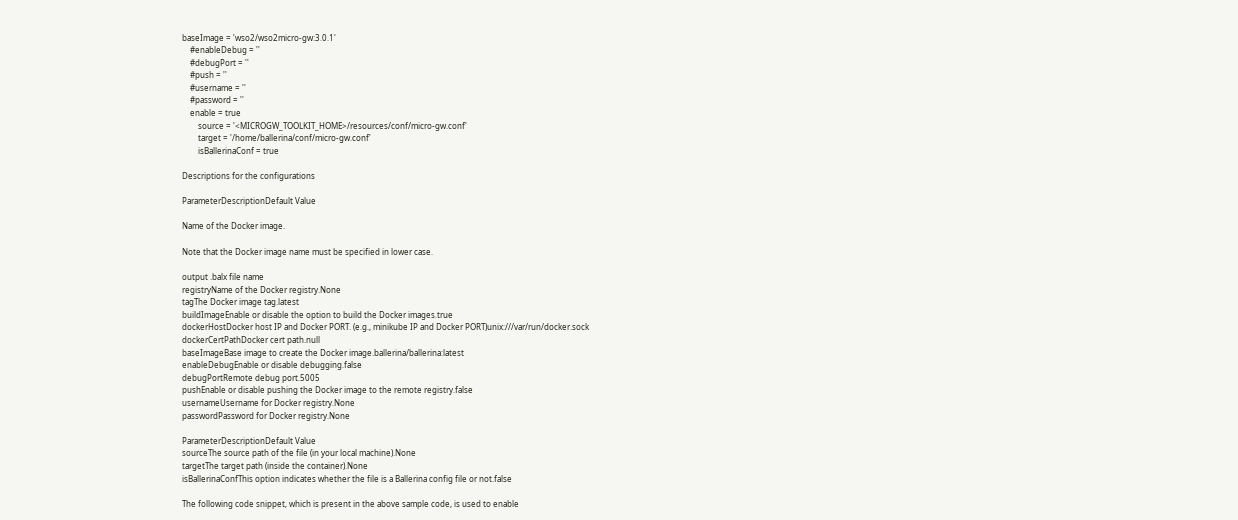baseImage = 'wso2/wso2micro-gw:3.0.1'
    #enableDebug = ''
    #debugPort = ''
    #push = ''
    #username = ''
    #password = ''
    enable = true
        source = '<MICROGW_TOOLKIT_HOME>/resources/conf/micro-gw.conf'
        target = '/home/ballerina/conf/micro-gw.conf'
        isBallerinaConf = true

Descriptions for the configurations

ParameterDescriptionDefault Value

Name of the Docker image.

Note that the Docker image name must be specified in lower case.

output .balx file name
registryName of the Docker registry.None
tagThe Docker image tag.latest
buildImageEnable or disable the option to build the Docker images.true
dockerHostDocker host IP and Docker PORT. (e.g., minikube IP and Docker PORT)unix:///var/run/docker.sock
dockerCertPathDocker cert path.null
baseImageBase image to create the Docker image.ballerina/ballerina:latest
enableDebugEnable or disable debugging.false
debugPortRemote debug port.5005
pushEnable or disable pushing the Docker image to the remote registry.false
usernameUsername for Docker registry.None
passwordPassword for Docker registry.None

ParameterDescriptionDefault Value
sourceThe source path of the file (in your local machine).None
targetThe target path (inside the container).None
isBallerinaConfThis option indicates whether the file is a Ballerina config file or not.false

The following code snippet, which is present in the above sample code, is used to enable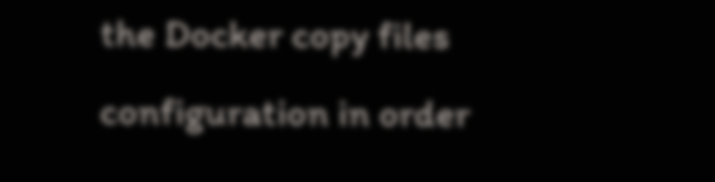the Docker copy files configuration in order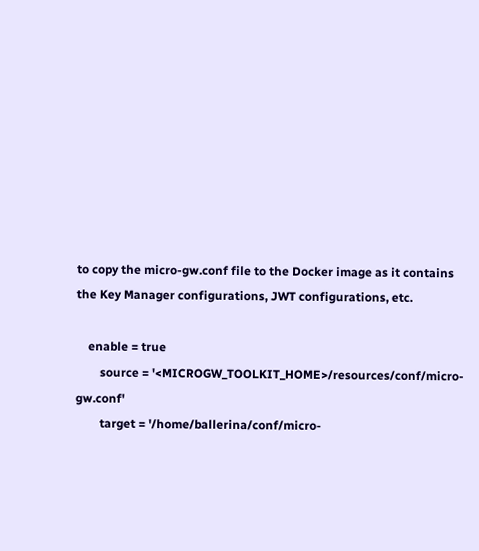to copy the micro-gw.conf file to the Docker image as it contains the Key Manager configurations, JWT configurations, etc.

    enable = true
        source = '<MICROGW_TOOLKIT_HOME>/resources/conf/micro-gw.conf'
        target = '/home/ballerina/conf/micro-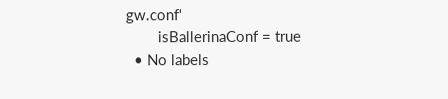gw.conf'
        isBallerinaConf = true
  • No labels